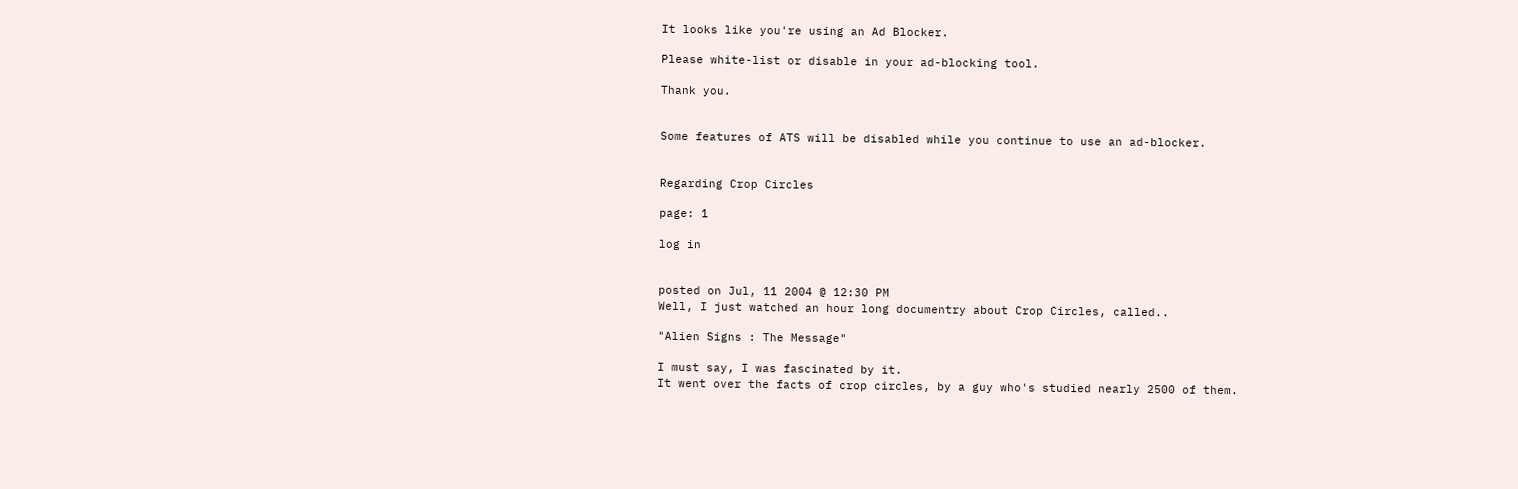It looks like you're using an Ad Blocker.

Please white-list or disable in your ad-blocking tool.

Thank you.


Some features of ATS will be disabled while you continue to use an ad-blocker.


Regarding Crop Circles

page: 1

log in


posted on Jul, 11 2004 @ 12:30 PM
Well, I just watched an hour long documentry about Crop Circles, called..

"Alien Signs : The Message"

I must say, I was fascinated by it.
It went over the facts of crop circles, by a guy who's studied nearly 2500 of them.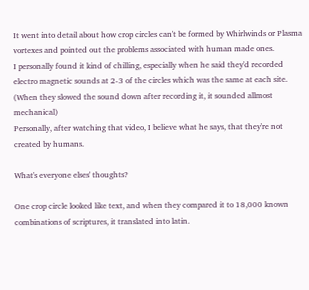It went into detail about how crop circles can't be formed by Whirlwinds or Plasma vortexes and pointed out the problems associated with human made ones.
I personally found it kind of chilling, especially when he said they'd recorded electro magnetic sounds at 2-3 of the circles which was the same at each site.
(When they slowed the sound down after recording it, it sounded allmost mechanical)
Personally, after watching that video, I believe what he says, that they're not created by humans.

What's everyone elses' thoughts?

One crop circle looked like text, and when they compared it to 18,000 known combinations of scriptures, it translated into latin.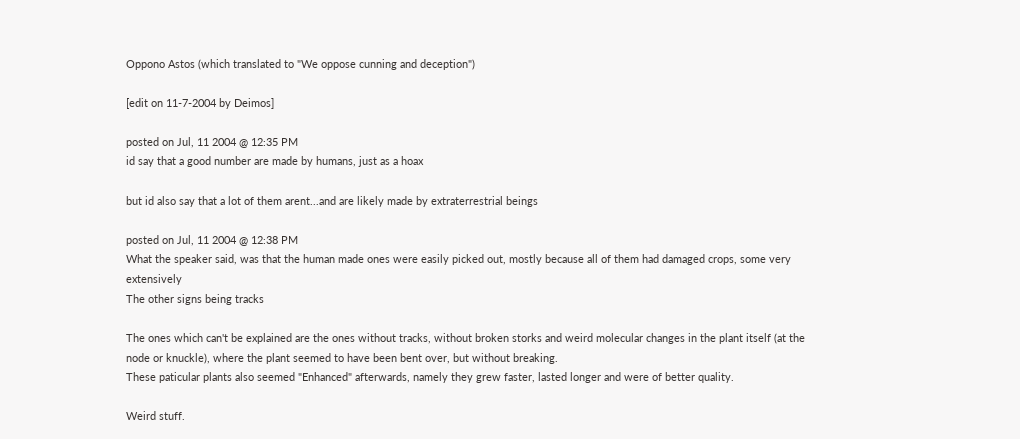Oppono Astos (which translated to "We oppose cunning and deception")

[edit on 11-7-2004 by Deimos]

posted on Jul, 11 2004 @ 12:35 PM
id say that a good number are made by humans, just as a hoax

but id also say that a lot of them arent...and are likely made by extraterrestrial beings

posted on Jul, 11 2004 @ 12:38 PM
What the speaker said, was that the human made ones were easily picked out, mostly because all of them had damaged crops, some very extensively
The other signs being tracks

The ones which can't be explained are the ones without tracks, without broken storks and weird molecular changes in the plant itself (at the node or knuckle), where the plant seemed to have been bent over, but without breaking.
These paticular plants also seemed "Enhanced" afterwards, namely they grew faster, lasted longer and were of better quality.

Weird stuff.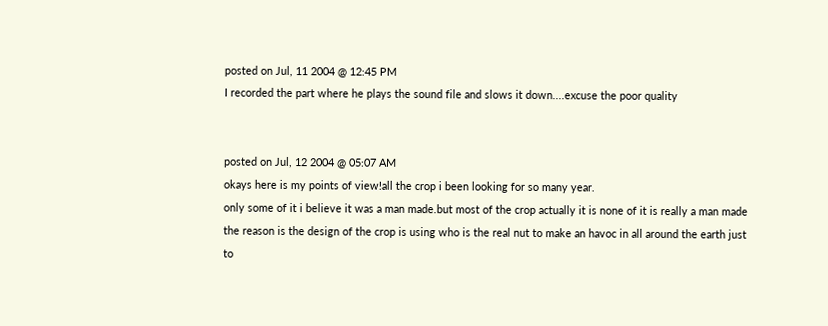posted on Jul, 11 2004 @ 12:45 PM
I recorded the part where he plays the sound file and slows it down....excuse the poor quality


posted on Jul, 12 2004 @ 05:07 AM
okays here is my points of view!all the crop i been looking for so many year.
only some of it i believe it was a man made.but most of the crop actually it is none of it is really a man made the reason is the design of the crop is using who is the real nut to make an havoc in all around the earth just to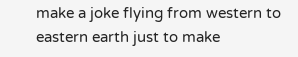make a joke flying from western to eastern earth just to make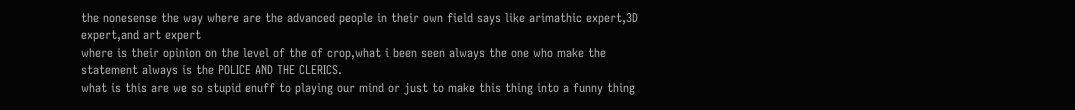the nonesense the way where are the advanced people in their own field says like arimathic expert,3D expert,and art expert
where is their opinion on the level of the of crop,what i been seen always the one who make the statement always is the POLICE AND THE CLERICS.
what is this are we so stupid enuff to playing our mind or just to make this thing into a funny thing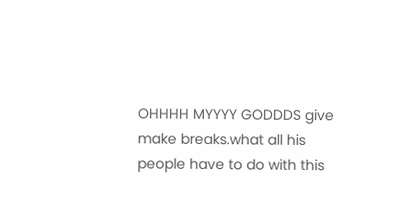OHHHH MYYYY GODDDS give make breaks.what all his people have to do with this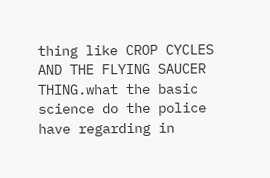thing like CROP CYCLES AND THE FLYING SAUCER THING.what the basic science do the police have regarding in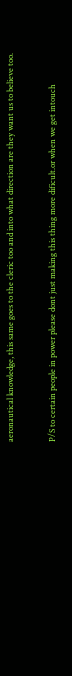aeronautical knowledge, this same goes to the cleric too and into what direction are they want us to believe too.

P/S to certain people in power please dont just making this thing more dificult.or when we get intouch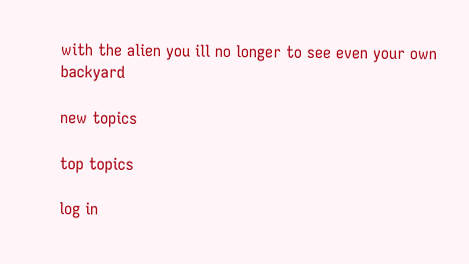with the alien you ill no longer to see even your own backyard

new topics

top topics

log in